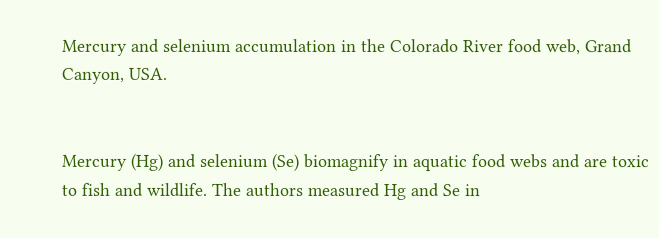Mercury and selenium accumulation in the Colorado River food web, Grand Canyon, USA.


Mercury (Hg) and selenium (Se) biomagnify in aquatic food webs and are toxic to fish and wildlife. The authors measured Hg and Se in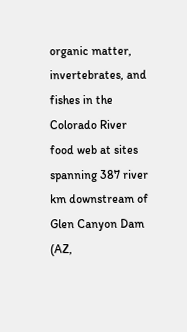organic matter, invertebrates, and fishes in the Colorado River food web at sites spanning 387 river km downstream of Glen Canyon Dam (AZ,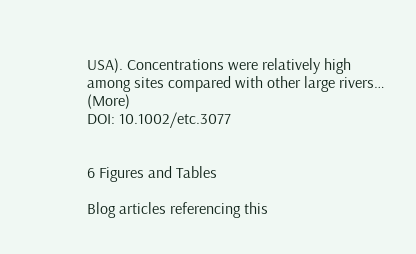USA). Concentrations were relatively high among sites compared with other large rivers… (More)
DOI: 10.1002/etc.3077


6 Figures and Tables

Blog articles referencing this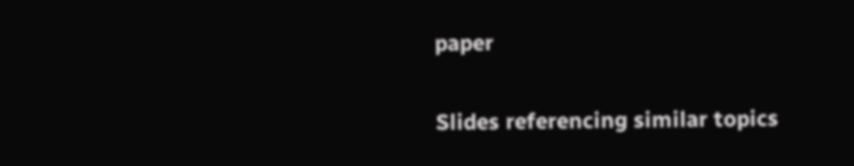paper

Slides referencing similar topics